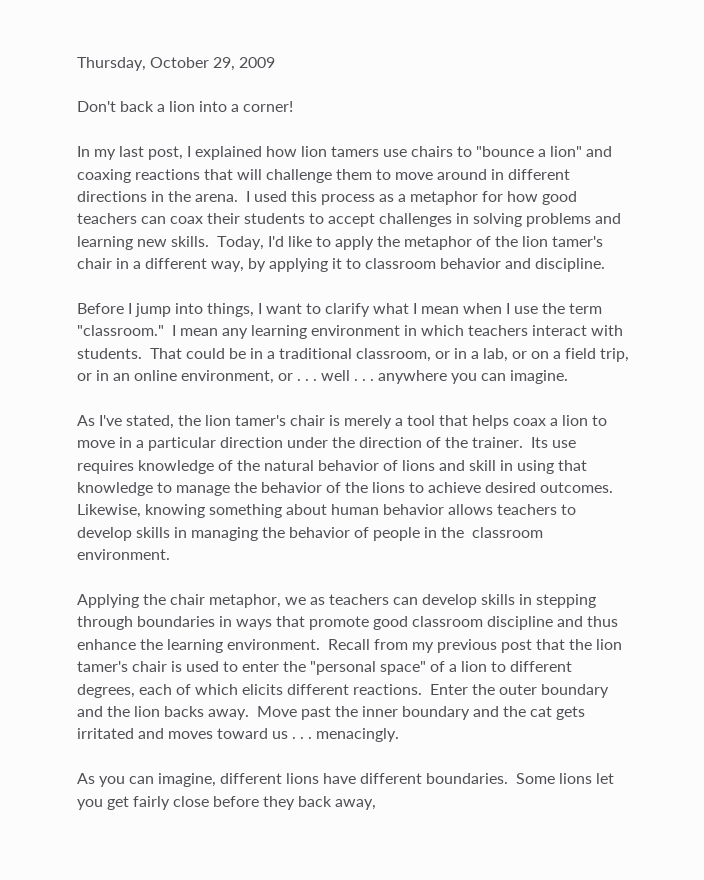Thursday, October 29, 2009

Don't back a lion into a corner!

In my last post, I explained how lion tamers use chairs to "bounce a lion" and coaxing reactions that will challenge them to move around in different directions in the arena.  I used this process as a metaphor for how good teachers can coax their students to accept challenges in solving problems and learning new skills.  Today, I'd like to apply the metaphor of the lion tamer's chair in a different way, by applying it to classroom behavior and discipline.

Before I jump into things, I want to clarify what I mean when I use the term "classroom."  I mean any learning environment in which teachers interact with students.  That could be in a traditional classroom, or in a lab, or on a field trip, or in an online environment, or . . . well . . . anywhere you can imagine.

As I've stated, the lion tamer's chair is merely a tool that helps coax a lion to move in a particular direction under the direction of the trainer.  Its use requires knowledge of the natural behavior of lions and skill in using that knowledge to manage the behavior of the lions to achieve desired outcomes.  Likewise, knowing something about human behavior allows teachers to develop skills in managing the behavior of people in the  classroom environment.

Applying the chair metaphor, we as teachers can develop skills in stepping through boundaries in ways that promote good classroom discipline and thus enhance the learning environment.  Recall from my previous post that the lion tamer's chair is used to enter the "personal space" of a lion to different degrees, each of which elicits different reactions.  Enter the outer boundary and the lion backs away.  Move past the inner boundary and the cat gets irritated and moves toward us . . . menacingly.

As you can imagine, different lions have different boundaries.  Some lions let you get fairly close before they back away,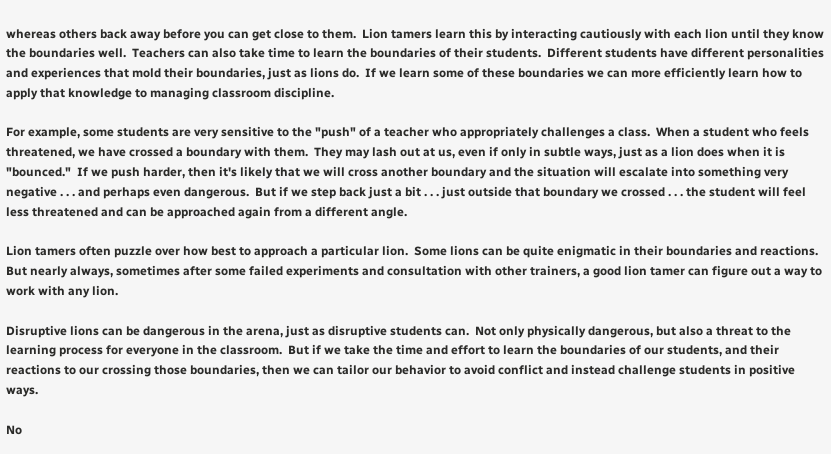whereas others back away before you can get close to them.  Lion tamers learn this by interacting cautiously with each lion until they know the boundaries well.  Teachers can also take time to learn the boundaries of their students.  Different students have different personalities and experiences that mold their boundaries, just as lions do.  If we learn some of these boundaries we can more efficiently learn how to apply that knowledge to managing classroom discipline.

For example, some students are very sensitive to the "push" of a teacher who appropriately challenges a class.  When a student who feels threatened, we have crossed a boundary with them.  They may lash out at us, even if only in subtle ways, just as a lion does when it is "bounced."  If we push harder, then it's likely that we will cross another boundary and the situation will escalate into something very negative . . . and perhaps even dangerous.  But if we step back just a bit . . . just outside that boundary we crossed . . . the student will feel less threatened and can be approached again from a different angle.

Lion tamers often puzzle over how best to approach a particular lion.  Some lions can be quite enigmatic in their boundaries and reactions.  But nearly always, sometimes after some failed experiments and consultation with other trainers, a good lion tamer can figure out a way to work with any lion.

Disruptive lions can be dangerous in the arena, just as disruptive students can.  Not only physically dangerous, but also a threat to the learning process for everyone in the classroom.  But if we take the time and effort to learn the boundaries of our students, and their reactions to our crossing those boundaries, then we can tailor our behavior to avoid conflict and instead challenge students in positive ways.

No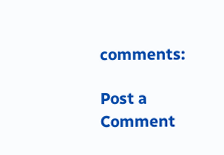comments:

Post a Comment